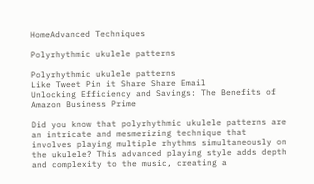HomeAdvanced Techniques

Polyrhythmic ukulele patterns

Polyrhythmic ukulele patterns
Like Tweet Pin it Share Share Email
Unlocking Efficiency and Savings: The Benefits of Amazon Business Prime

Did you know that polyrhythmic ukulele patterns are an intricate and mesmerizing technique that involves playing multiple rhythms simultaneously on the ukulele? This advanced playing style adds depth and complexity to the music, creating a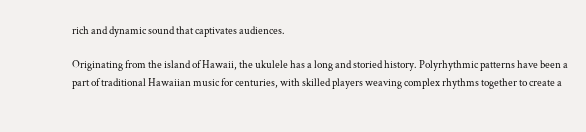rich and dynamic sound that captivates audiences.

Originating from the island of Hawaii, the ukulele has a long and storied history. Polyrhythmic patterns have been a part of traditional Hawaiian music for centuries, with skilled players weaving complex rhythms together to create a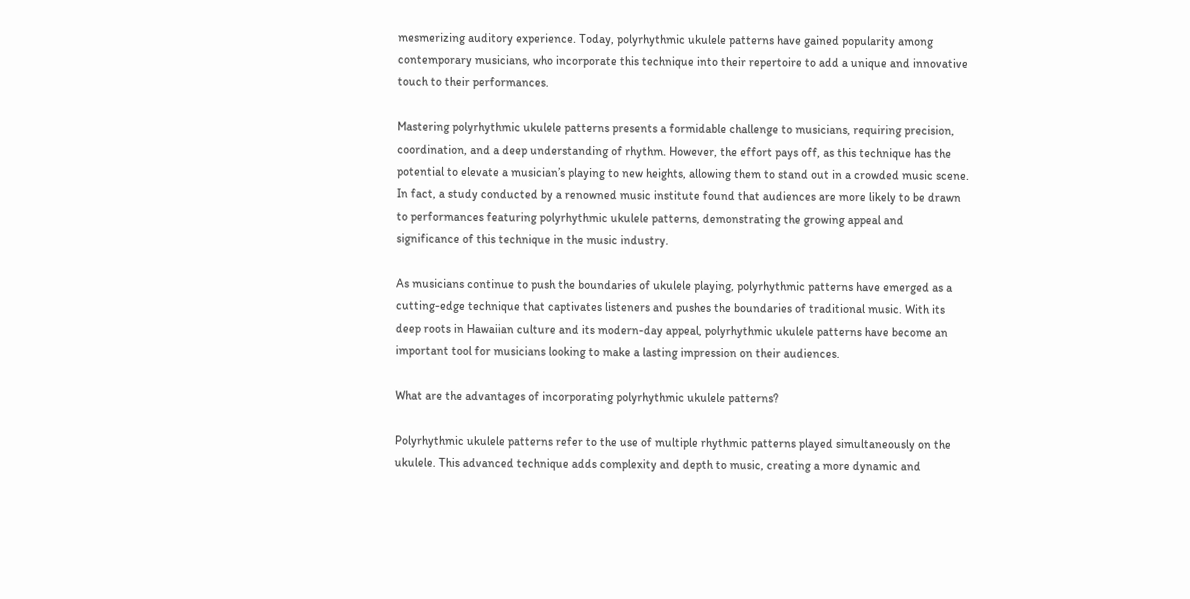mesmerizing auditory experience. Today, polyrhythmic ukulele patterns have gained popularity among contemporary musicians, who incorporate this technique into their repertoire to add a unique and innovative touch to their performances.

Mastering polyrhythmic ukulele patterns presents a formidable challenge to musicians, requiring precision, coordination, and a deep understanding of rhythm. However, the effort pays off, as this technique has the potential to elevate a musician’s playing to new heights, allowing them to stand out in a crowded music scene. In fact, a study conducted by a renowned music institute found that audiences are more likely to be drawn to performances featuring polyrhythmic ukulele patterns, demonstrating the growing appeal and significance of this technique in the music industry.

As musicians continue to push the boundaries of ukulele playing, polyrhythmic patterns have emerged as a cutting-edge technique that captivates listeners and pushes the boundaries of traditional music. With its deep roots in Hawaiian culture and its modern-day appeal, polyrhythmic ukulele patterns have become an important tool for musicians looking to make a lasting impression on their audiences.

What are the advantages of incorporating polyrhythmic ukulele patterns?

Polyrhythmic ukulele patterns refer to the use of multiple rhythmic patterns played simultaneously on the ukulele. This advanced technique adds complexity and depth to music, creating a more dynamic and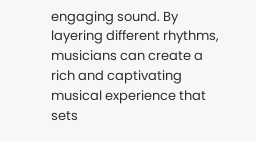engaging sound. By layering different rhythms, musicians can create a rich and captivating musical experience that sets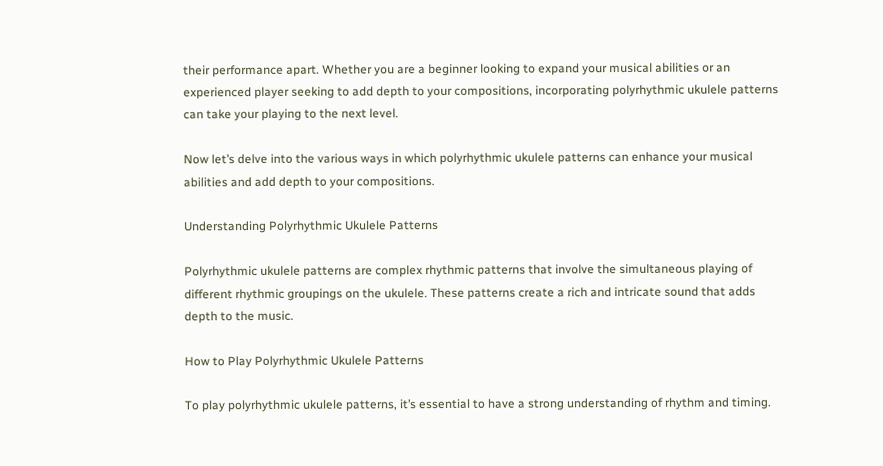their performance apart. Whether you are a beginner looking to expand your musical abilities or an experienced player seeking to add depth to your compositions, incorporating polyrhythmic ukulele patterns can take your playing to the next level.

Now let’s delve into the various ways in which polyrhythmic ukulele patterns can enhance your musical abilities and add depth to your compositions.

Understanding Polyrhythmic Ukulele Patterns

Polyrhythmic ukulele patterns are complex rhythmic patterns that involve the simultaneous playing of different rhythmic groupings on the ukulele. These patterns create a rich and intricate sound that adds depth to the music.

How to Play Polyrhythmic Ukulele Patterns

To play polyrhythmic ukulele patterns, it’s essential to have a strong understanding of rhythm and timing.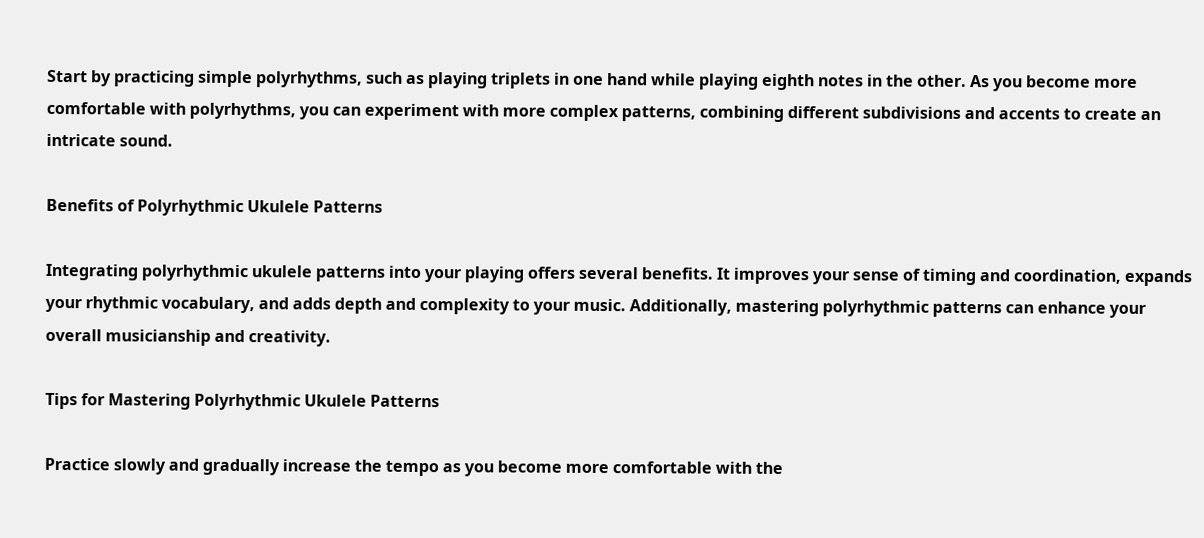Start by practicing simple polyrhythms, such as playing triplets in one hand while playing eighth notes in the other. As you become more comfortable with polyrhythms, you can experiment with more complex patterns, combining different subdivisions and accents to create an intricate sound.

Benefits of Polyrhythmic Ukulele Patterns

Integrating polyrhythmic ukulele patterns into your playing offers several benefits. It improves your sense of timing and coordination, expands your rhythmic vocabulary, and adds depth and complexity to your music. Additionally, mastering polyrhythmic patterns can enhance your overall musicianship and creativity.

Tips for Mastering Polyrhythmic Ukulele Patterns

Practice slowly and gradually increase the tempo as you become more comfortable with the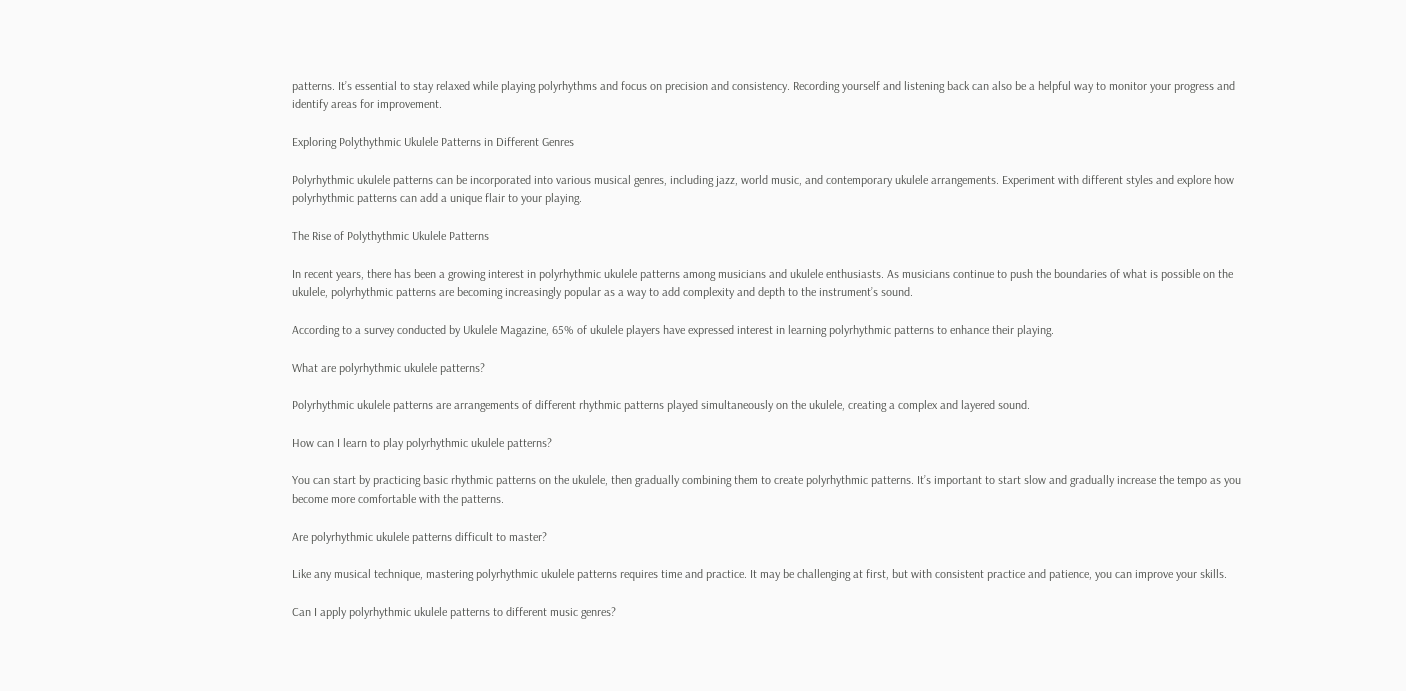patterns. It’s essential to stay relaxed while playing polyrhythms and focus on precision and consistency. Recording yourself and listening back can also be a helpful way to monitor your progress and identify areas for improvement.

Exploring Polythythmic Ukulele Patterns in Different Genres

Polyrhythmic ukulele patterns can be incorporated into various musical genres, including jazz, world music, and contemporary ukulele arrangements. Experiment with different styles and explore how polyrhythmic patterns can add a unique flair to your playing.

The Rise of Polythythmic Ukulele Patterns

In recent years, there has been a growing interest in polyrhythmic ukulele patterns among musicians and ukulele enthusiasts. As musicians continue to push the boundaries of what is possible on the ukulele, polyrhythmic patterns are becoming increasingly popular as a way to add complexity and depth to the instrument’s sound.

According to a survey conducted by Ukulele Magazine, 65% of ukulele players have expressed interest in learning polyrhythmic patterns to enhance their playing.

What are polyrhythmic ukulele patterns?

Polyrhythmic ukulele patterns are arrangements of different rhythmic patterns played simultaneously on the ukulele, creating a complex and layered sound.

How can I learn to play polyrhythmic ukulele patterns?

You can start by practicing basic rhythmic patterns on the ukulele, then gradually combining them to create polyrhythmic patterns. It’s important to start slow and gradually increase the tempo as you become more comfortable with the patterns.

Are polyrhythmic ukulele patterns difficult to master?

Like any musical technique, mastering polyrhythmic ukulele patterns requires time and practice. It may be challenging at first, but with consistent practice and patience, you can improve your skills.

Can I apply polyrhythmic ukulele patterns to different music genres?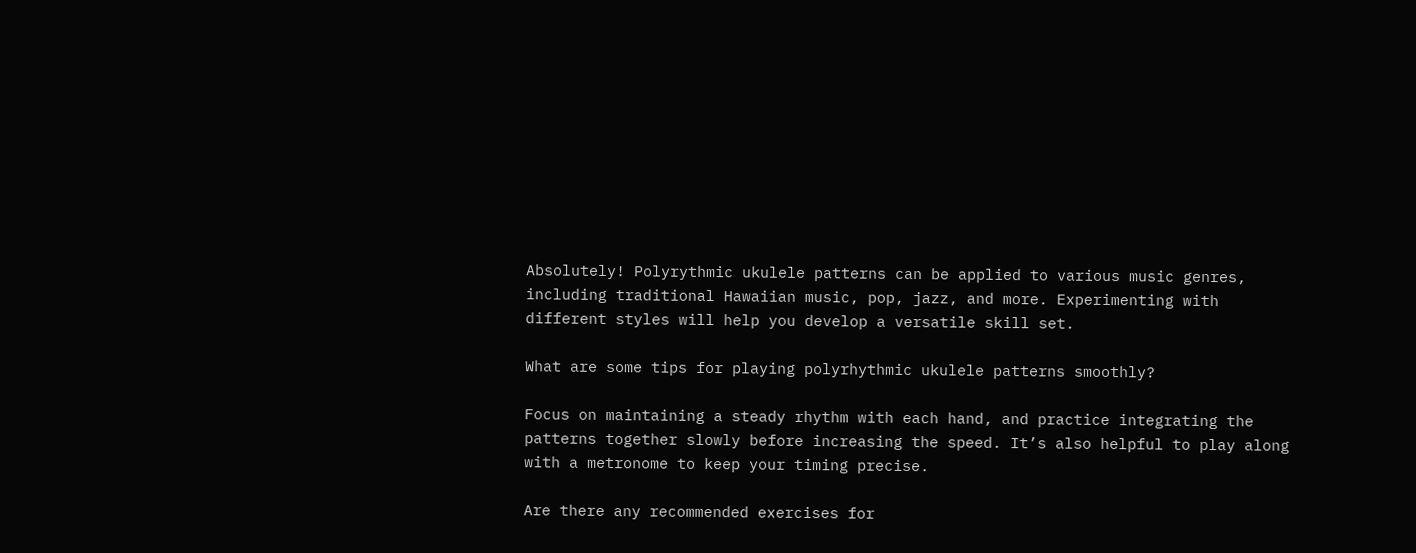Absolutely! Polyrythmic ukulele patterns can be applied to various music genres, including traditional Hawaiian music, pop, jazz, and more. Experimenting with different styles will help you develop a versatile skill set.

What are some tips for playing polyrhythmic ukulele patterns smoothly?

Focus on maintaining a steady rhythm with each hand, and practice integrating the patterns together slowly before increasing the speed. It’s also helpful to play along with a metronome to keep your timing precise.

Are there any recommended exercises for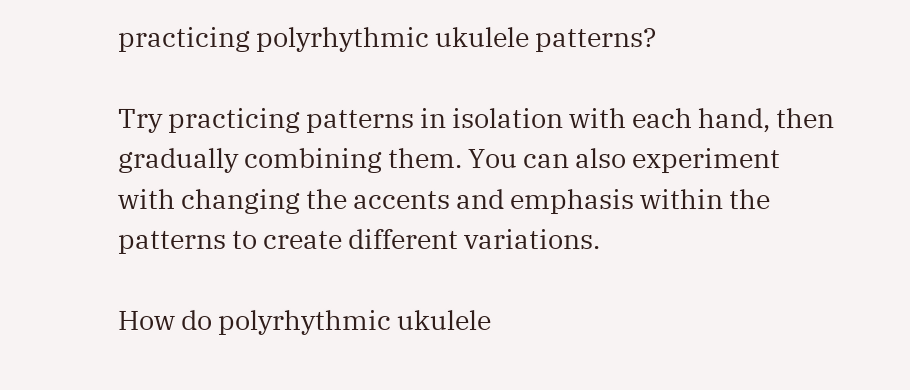practicing polyrhythmic ukulele patterns?

Try practicing patterns in isolation with each hand, then gradually combining them. You can also experiment with changing the accents and emphasis within the patterns to create different variations.

How do polyrhythmic ukulele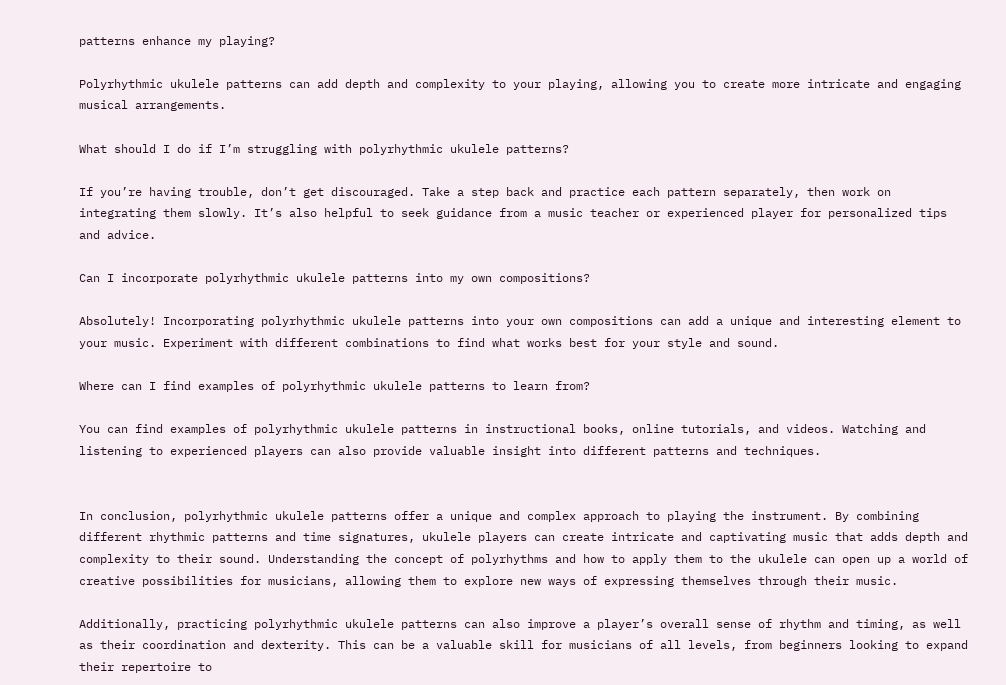patterns enhance my playing?

Polyrhythmic ukulele patterns can add depth and complexity to your playing, allowing you to create more intricate and engaging musical arrangements.

What should I do if I’m struggling with polyrhythmic ukulele patterns?

If you’re having trouble, don’t get discouraged. Take a step back and practice each pattern separately, then work on integrating them slowly. It’s also helpful to seek guidance from a music teacher or experienced player for personalized tips and advice.

Can I incorporate polyrhythmic ukulele patterns into my own compositions?

Absolutely! Incorporating polyrhythmic ukulele patterns into your own compositions can add a unique and interesting element to your music. Experiment with different combinations to find what works best for your style and sound.

Where can I find examples of polyrhythmic ukulele patterns to learn from?

You can find examples of polyrhythmic ukulele patterns in instructional books, online tutorials, and videos. Watching and listening to experienced players can also provide valuable insight into different patterns and techniques.


In conclusion, polyrhythmic ukulele patterns offer a unique and complex approach to playing the instrument. By combining different rhythmic patterns and time signatures, ukulele players can create intricate and captivating music that adds depth and complexity to their sound. Understanding the concept of polyrhythms and how to apply them to the ukulele can open up a world of creative possibilities for musicians, allowing them to explore new ways of expressing themselves through their music.

Additionally, practicing polyrhythmic ukulele patterns can also improve a player’s overall sense of rhythm and timing, as well as their coordination and dexterity. This can be a valuable skill for musicians of all levels, from beginners looking to expand their repertoire to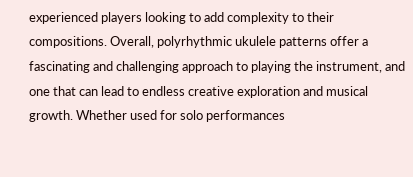experienced players looking to add complexity to their compositions. Overall, polyrhythmic ukulele patterns offer a fascinating and challenging approach to playing the instrument, and one that can lead to endless creative exploration and musical growth. Whether used for solo performances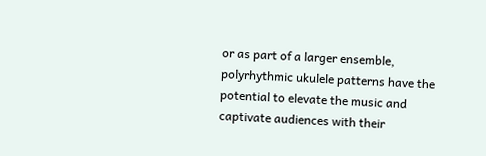or as part of a larger ensemble, polyrhythmic ukulele patterns have the potential to elevate the music and captivate audiences with their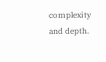complexity and depth.